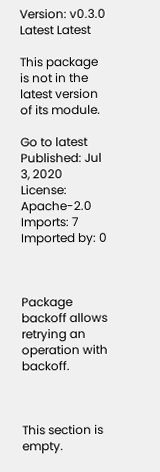Version: v0.3.0 Latest Latest

This package is not in the latest version of its module.

Go to latest
Published: Jul 3, 2020 License: Apache-2.0 Imports: 7 Imported by: 0



Package backoff allows retrying an operation with backoff.



This section is empty.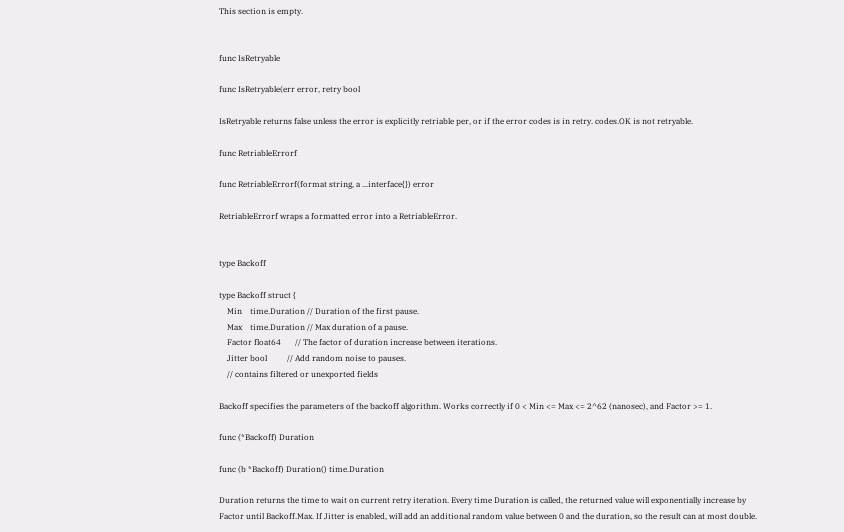This section is empty.


func IsRetryable

func IsRetryable(err error, retry bool

IsRetryable returns false unless the error is explicitly retriable per, or if the error codes is in retry. codes.OK is not retryable.

func RetriableErrorf

func RetriableErrorf(format string, a ...interface{}) error

RetriableErrorf wraps a formatted error into a RetriableError.


type Backoff

type Backoff struct {
    Min    time.Duration // Duration of the first pause.
    Max    time.Duration // Max duration of a pause.
    Factor float64       // The factor of duration increase between iterations.
    Jitter bool          // Add random noise to pauses.
    // contains filtered or unexported fields

Backoff specifies the parameters of the backoff algorithm. Works correctly if 0 < Min <= Max <= 2^62 (nanosec), and Factor >= 1.

func (*Backoff) Duration

func (b *Backoff) Duration() time.Duration

Duration returns the time to wait on current retry iteration. Every time Duration is called, the returned value will exponentially increase by Factor until Backoff.Max. If Jitter is enabled, will add an additional random value between 0 and the duration, so the result can at most double.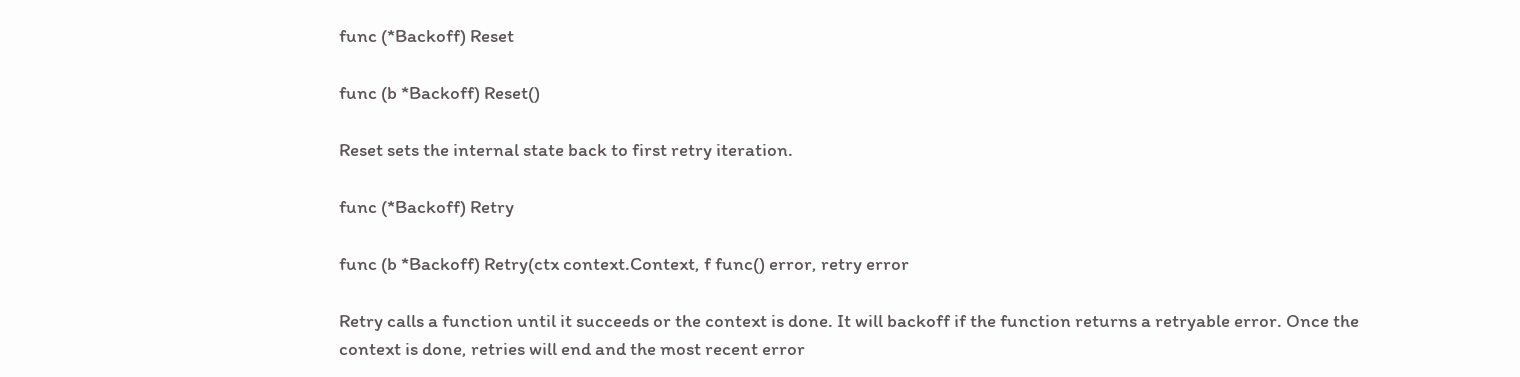func (*Backoff) Reset

func (b *Backoff) Reset()

Reset sets the internal state back to first retry iteration.

func (*Backoff) Retry

func (b *Backoff) Retry(ctx context.Context, f func() error, retry error

Retry calls a function until it succeeds or the context is done. It will backoff if the function returns a retryable error. Once the context is done, retries will end and the most recent error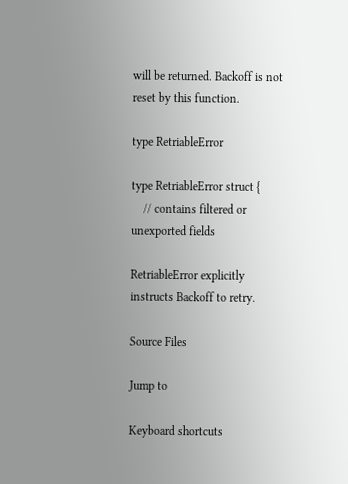will be returned. Backoff is not reset by this function.

type RetriableError

type RetriableError struct {
    // contains filtered or unexported fields

RetriableError explicitly instructs Backoff to retry.

Source Files

Jump to

Keyboard shortcuts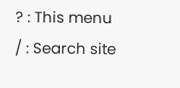? : This menu
/ : Search site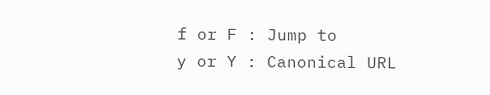f or F : Jump to
y or Y : Canonical URL